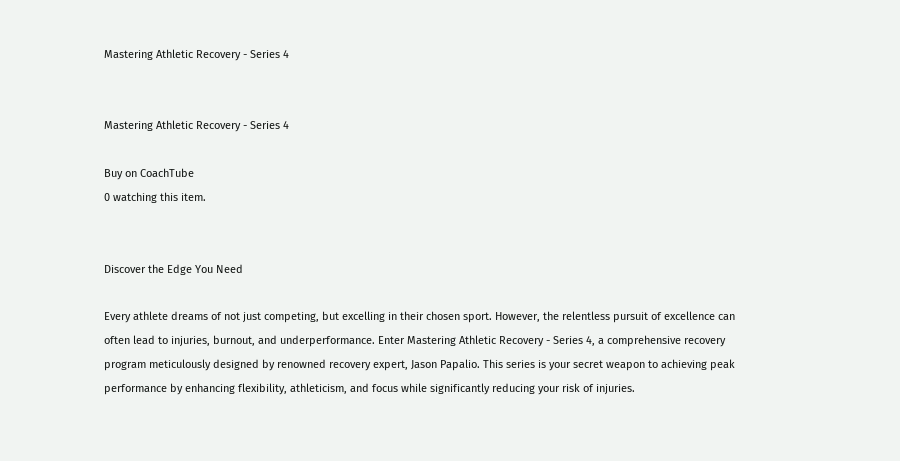Mastering Athletic Recovery - Series 4


Mastering Athletic Recovery - Series 4

Buy on CoachTube
0 watching this item.


Discover the Edge You Need

Every athlete dreams of not just competing, but excelling in their chosen sport. However, the relentless pursuit of excellence can often lead to injuries, burnout, and underperformance. Enter Mastering Athletic Recovery - Series 4, a comprehensive recovery program meticulously designed by renowned recovery expert, Jason Papalio. This series is your secret weapon to achieving peak performance by enhancing flexibility, athleticism, and focus while significantly reducing your risk of injuries.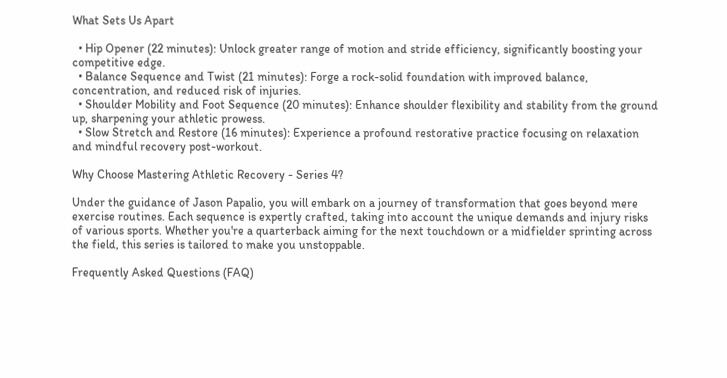What Sets Us Apart

  • Hip Opener (22 minutes): Unlock greater range of motion and stride efficiency, significantly boosting your competitive edge.
  • Balance Sequence and Twist (21 minutes): Forge a rock-solid foundation with improved balance, concentration, and reduced risk of injuries.
  • Shoulder Mobility and Foot Sequence (20 minutes): Enhance shoulder flexibility and stability from the ground up, sharpening your athletic prowess.
  • Slow Stretch and Restore (16 minutes): Experience a profound restorative practice focusing on relaxation and mindful recovery post-workout.

Why Choose Mastering Athletic Recovery - Series 4?

Under the guidance of Jason Papalio, you will embark on a journey of transformation that goes beyond mere exercise routines. Each sequence is expertly crafted, taking into account the unique demands and injury risks of various sports. Whether you're a quarterback aiming for the next touchdown or a midfielder sprinting across the field, this series is tailored to make you unstoppable.

Frequently Asked Questions (FAQ)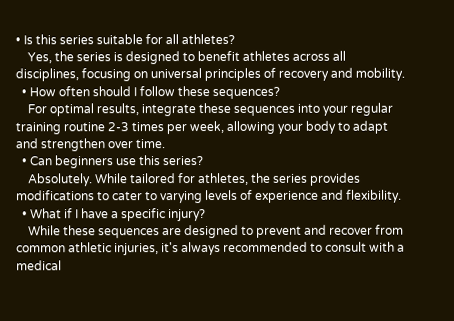• Is this series suitable for all athletes?
    Yes, the series is designed to benefit athletes across all disciplines, focusing on universal principles of recovery and mobility.
  • How often should I follow these sequences?
    For optimal results, integrate these sequences into your regular training routine 2-3 times per week, allowing your body to adapt and strengthen over time.
  • Can beginners use this series?
    Absolutely. While tailored for athletes, the series provides modifications to cater to varying levels of experience and flexibility.
  • What if I have a specific injury?
    While these sequences are designed to prevent and recover from common athletic injuries, it's always recommended to consult with a medical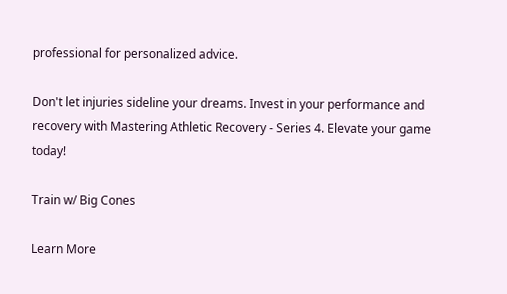professional for personalized advice.

Don't let injuries sideline your dreams. Invest in your performance and recovery with Mastering Athletic Recovery - Series 4. Elevate your game today!

Train w/ Big Cones

Learn More